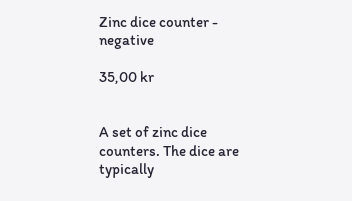Zinc dice counter - negative

35,00 kr


A set of zinc dice counters. The dice are typically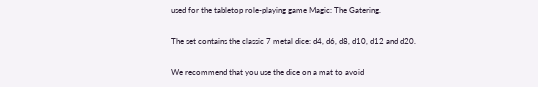used for the tabletop role-playing game Magic: The Gatering.

The set contains the classic 7 metal dice: d4, d6, d8, d10, d12 and d20.

We recommend that you use the dice on a mat to avoid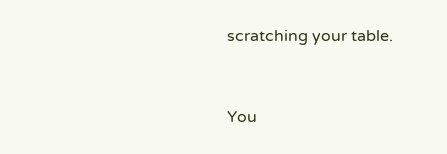scratching your table.


You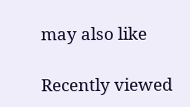may also like

Recently viewed